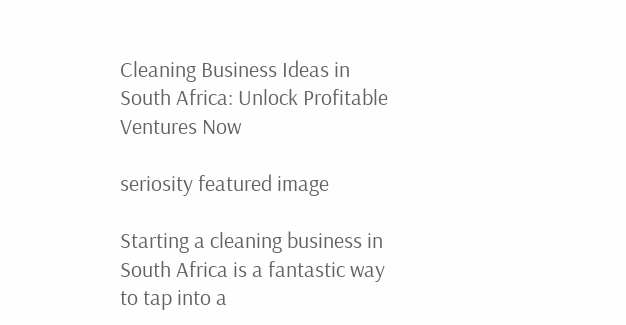Cleaning Business Ideas in South Africa: Unlock Profitable Ventures Now

seriosity featured image

Starting a cleaning business in South Africa is a fantastic way to tap into a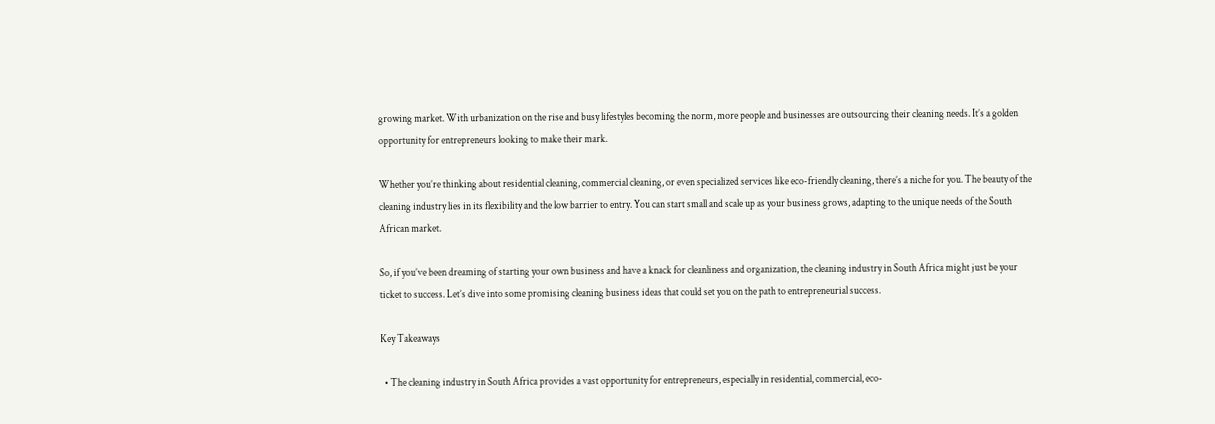growing market. With urbanization on the rise and busy lifestyles becoming the norm, more people and businesses are outsourcing their cleaning needs. It’s a golden opportunity for entrepreneurs looking to make their mark.

Whether you’re thinking about residential cleaning, commercial cleaning, or even specialized services like eco-friendly cleaning, there’s a niche for you. The beauty of the cleaning industry lies in its flexibility and the low barrier to entry. You can start small and scale up as your business grows, adapting to the unique needs of the South African market.

So, if you’ve been dreaming of starting your own business and have a knack for cleanliness and organization, the cleaning industry in South Africa might just be your ticket to success. Let’s dive into some promising cleaning business ideas that could set you on the path to entrepreneurial success.

Key Takeaways

  • The cleaning industry in South Africa provides a vast opportunity for entrepreneurs, especially in residential, commercial, eco-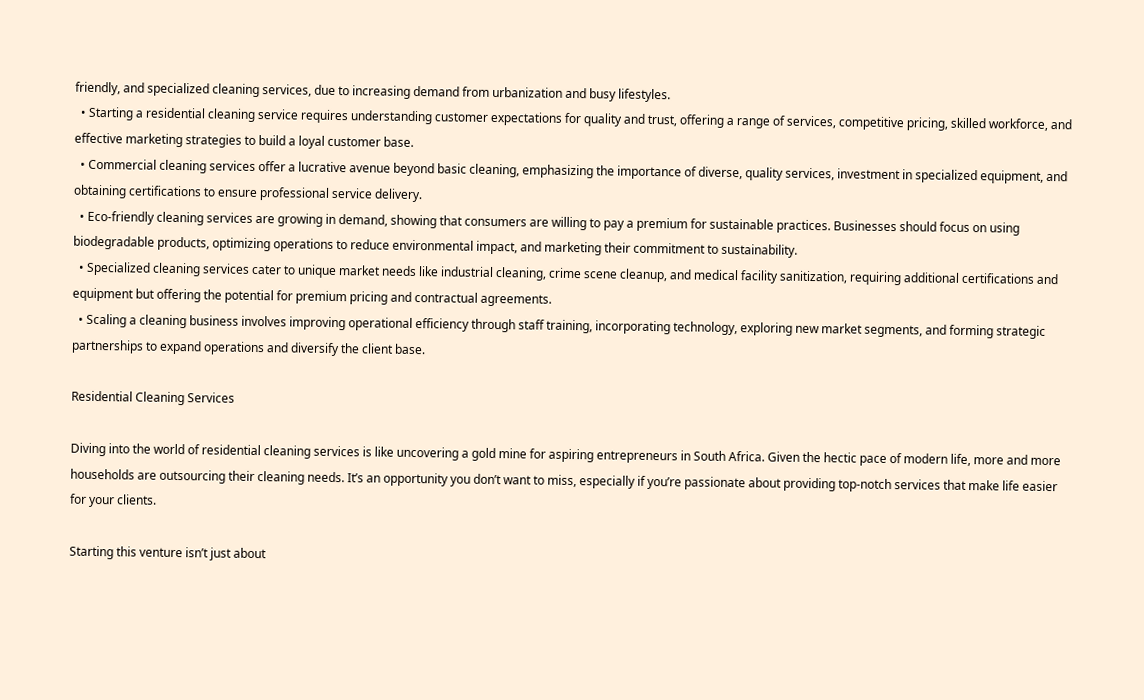friendly, and specialized cleaning services, due to increasing demand from urbanization and busy lifestyles.
  • Starting a residential cleaning service requires understanding customer expectations for quality and trust, offering a range of services, competitive pricing, skilled workforce, and effective marketing strategies to build a loyal customer base.
  • Commercial cleaning services offer a lucrative avenue beyond basic cleaning, emphasizing the importance of diverse, quality services, investment in specialized equipment, and obtaining certifications to ensure professional service delivery.
  • Eco-friendly cleaning services are growing in demand, showing that consumers are willing to pay a premium for sustainable practices. Businesses should focus on using biodegradable products, optimizing operations to reduce environmental impact, and marketing their commitment to sustainability.
  • Specialized cleaning services cater to unique market needs like industrial cleaning, crime scene cleanup, and medical facility sanitization, requiring additional certifications and equipment but offering the potential for premium pricing and contractual agreements.
  • Scaling a cleaning business involves improving operational efficiency through staff training, incorporating technology, exploring new market segments, and forming strategic partnerships to expand operations and diversify the client base.

Residential Cleaning Services

Diving into the world of residential cleaning services is like uncovering a gold mine for aspiring entrepreneurs in South Africa. Given the hectic pace of modern life, more and more households are outsourcing their cleaning needs. It’s an opportunity you don’t want to miss, especially if you’re passionate about providing top-notch services that make life easier for your clients.

Starting this venture isn’t just about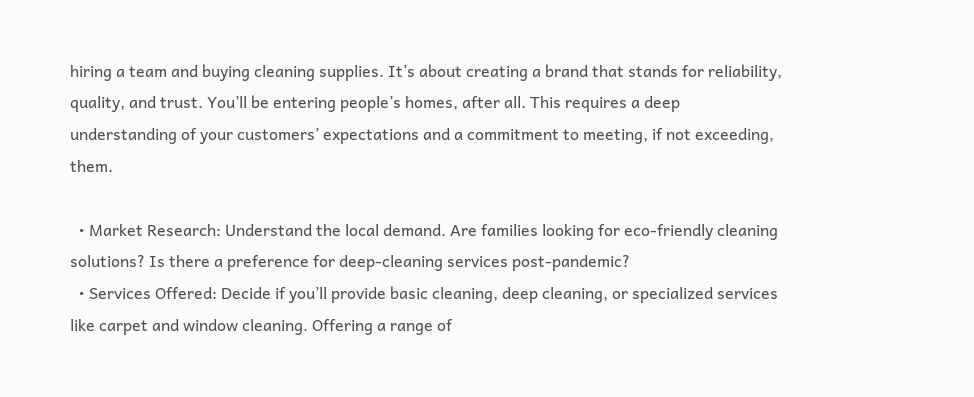hiring a team and buying cleaning supplies. It’s about creating a brand that stands for reliability, quality, and trust. You’ll be entering people’s homes, after all. This requires a deep understanding of your customers’ expectations and a commitment to meeting, if not exceeding, them.

  • Market Research: Understand the local demand. Are families looking for eco-friendly cleaning solutions? Is there a preference for deep-cleaning services post-pandemic?
  • Services Offered: Decide if you’ll provide basic cleaning, deep cleaning, or specialized services like carpet and window cleaning. Offering a range of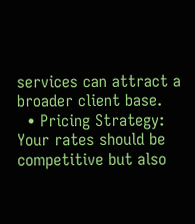services can attract a broader client base.
  • Pricing Strategy: Your rates should be competitive but also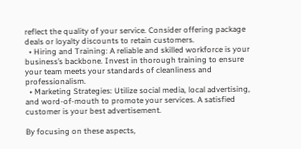reflect the quality of your service. Consider offering package deals or loyalty discounts to retain customers.
  • Hiring and Training: A reliable and skilled workforce is your business’s backbone. Invest in thorough training to ensure your team meets your standards of cleanliness and professionalism.
  • Marketing Strategies: Utilize social media, local advertising, and word-of-mouth to promote your services. A satisfied customer is your best advertisement.

By focusing on these aspects,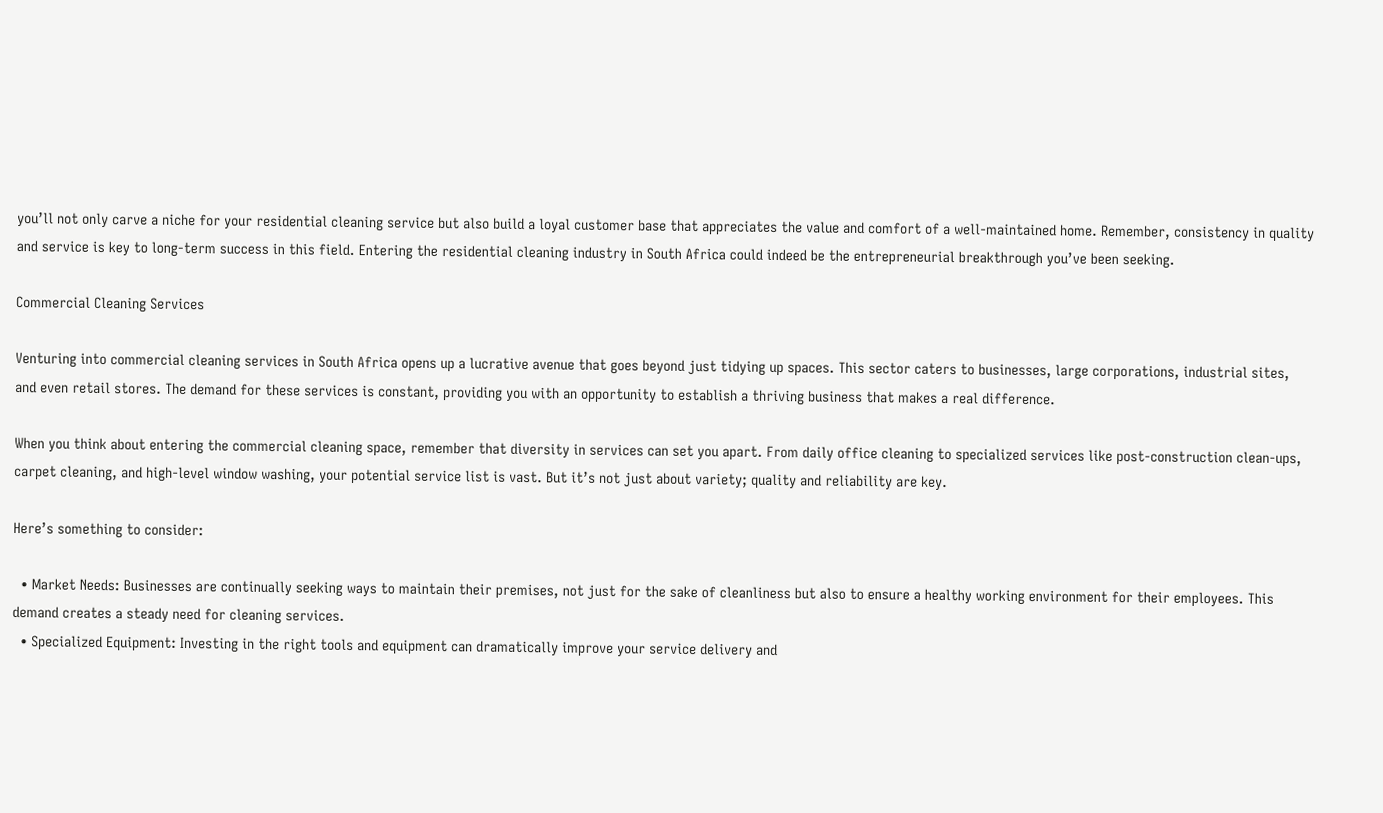you’ll not only carve a niche for your residential cleaning service but also build a loyal customer base that appreciates the value and comfort of a well-maintained home. Remember, consistency in quality and service is key to long-term success in this field. Entering the residential cleaning industry in South Africa could indeed be the entrepreneurial breakthrough you’ve been seeking.

Commercial Cleaning Services

Venturing into commercial cleaning services in South Africa opens up a lucrative avenue that goes beyond just tidying up spaces. This sector caters to businesses, large corporations, industrial sites, and even retail stores. The demand for these services is constant, providing you with an opportunity to establish a thriving business that makes a real difference.

When you think about entering the commercial cleaning space, remember that diversity in services can set you apart. From daily office cleaning to specialized services like post-construction clean-ups, carpet cleaning, and high-level window washing, your potential service list is vast. But it’s not just about variety; quality and reliability are key.

Here’s something to consider:

  • Market Needs: Businesses are continually seeking ways to maintain their premises, not just for the sake of cleanliness but also to ensure a healthy working environment for their employees. This demand creates a steady need for cleaning services.
  • Specialized Equipment: Investing in the right tools and equipment can dramatically improve your service delivery and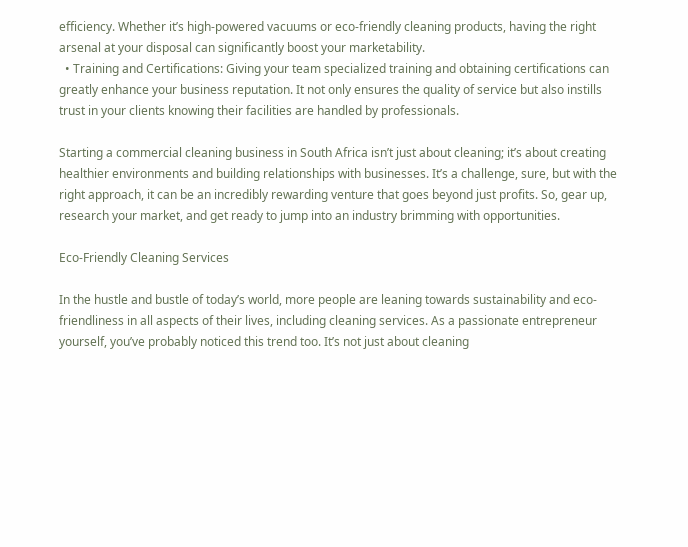efficiency. Whether it’s high-powered vacuums or eco-friendly cleaning products, having the right arsenal at your disposal can significantly boost your marketability.
  • Training and Certifications: Giving your team specialized training and obtaining certifications can greatly enhance your business reputation. It not only ensures the quality of service but also instills trust in your clients knowing their facilities are handled by professionals.

Starting a commercial cleaning business in South Africa isn’t just about cleaning; it’s about creating healthier environments and building relationships with businesses. It’s a challenge, sure, but with the right approach, it can be an incredibly rewarding venture that goes beyond just profits. So, gear up, research your market, and get ready to jump into an industry brimming with opportunities.

Eco-Friendly Cleaning Services

In the hustle and bustle of today’s world, more people are leaning towards sustainability and eco-friendliness in all aspects of their lives, including cleaning services. As a passionate entrepreneur yourself, you’ve probably noticed this trend too. It’s not just about cleaning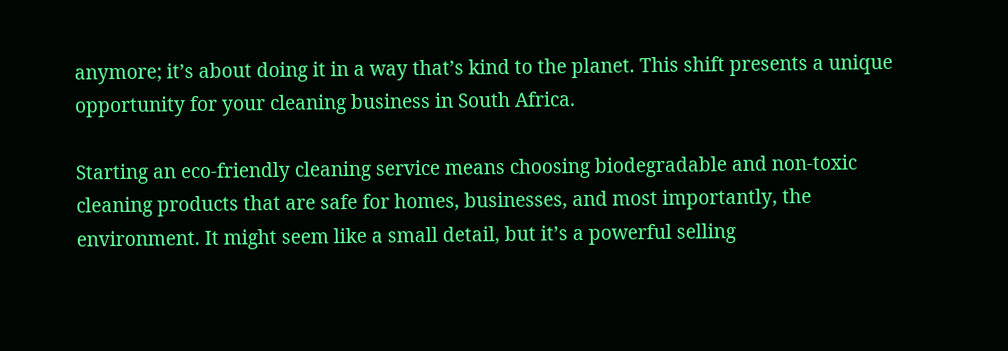anymore; it’s about doing it in a way that’s kind to the planet. This shift presents a unique opportunity for your cleaning business in South Africa.

Starting an eco-friendly cleaning service means choosing biodegradable and non-toxic cleaning products that are safe for homes, businesses, and most importantly, the environment. It might seem like a small detail, but it’s a powerful selling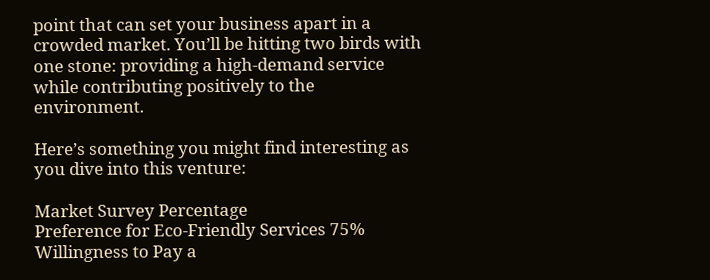point that can set your business apart in a crowded market. You’ll be hitting two birds with one stone: providing a high-demand service while contributing positively to the environment.

Here’s something you might find interesting as you dive into this venture:

Market Survey Percentage
Preference for Eco-Friendly Services 75%
Willingness to Pay a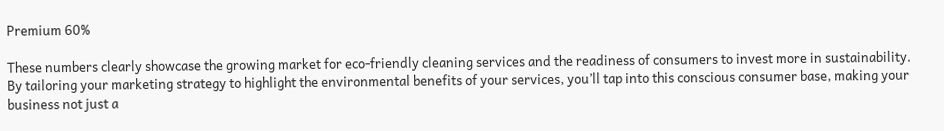Premium 60%

These numbers clearly showcase the growing market for eco-friendly cleaning services and the readiness of consumers to invest more in sustainability. By tailoring your marketing strategy to highlight the environmental benefits of your services, you’ll tap into this conscious consumer base, making your business not just a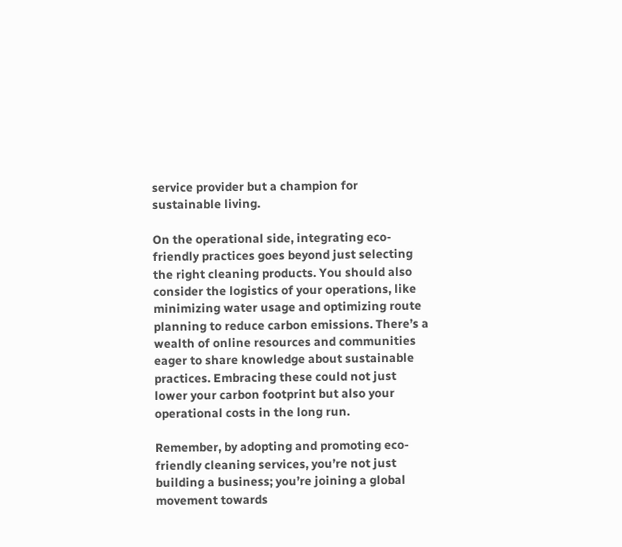service provider but a champion for sustainable living.

On the operational side, integrating eco-friendly practices goes beyond just selecting the right cleaning products. You should also consider the logistics of your operations, like minimizing water usage and optimizing route planning to reduce carbon emissions. There’s a wealth of online resources and communities eager to share knowledge about sustainable practices. Embracing these could not just lower your carbon footprint but also your operational costs in the long run.

Remember, by adopting and promoting eco-friendly cleaning services, you’re not just building a business; you’re joining a global movement towards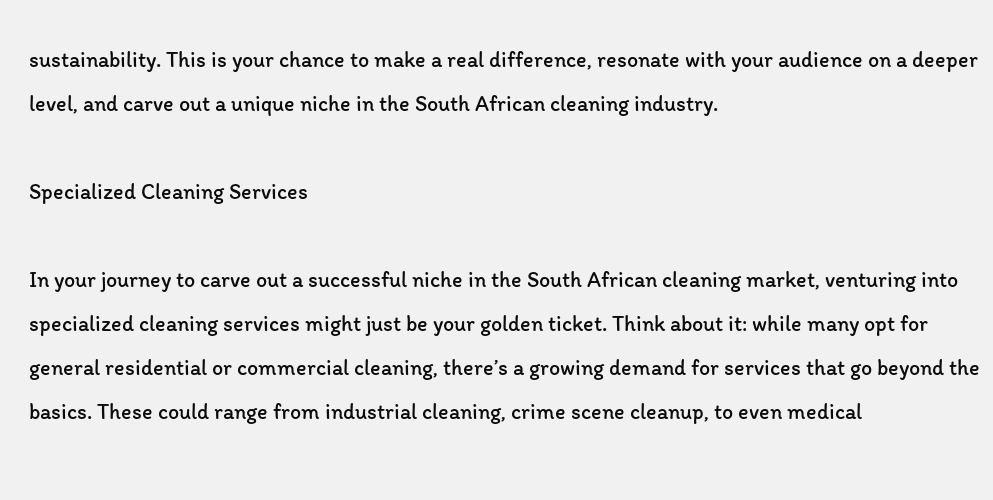sustainability. This is your chance to make a real difference, resonate with your audience on a deeper level, and carve out a unique niche in the South African cleaning industry.

Specialized Cleaning Services

In your journey to carve out a successful niche in the South African cleaning market, venturing into specialized cleaning services might just be your golden ticket. Think about it: while many opt for general residential or commercial cleaning, there’s a growing demand for services that go beyond the basics. These could range from industrial cleaning, crime scene cleanup, to even medical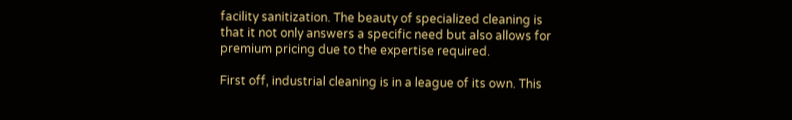facility sanitization. The beauty of specialized cleaning is that it not only answers a specific need but also allows for premium pricing due to the expertise required.

First off, industrial cleaning is in a league of its own. This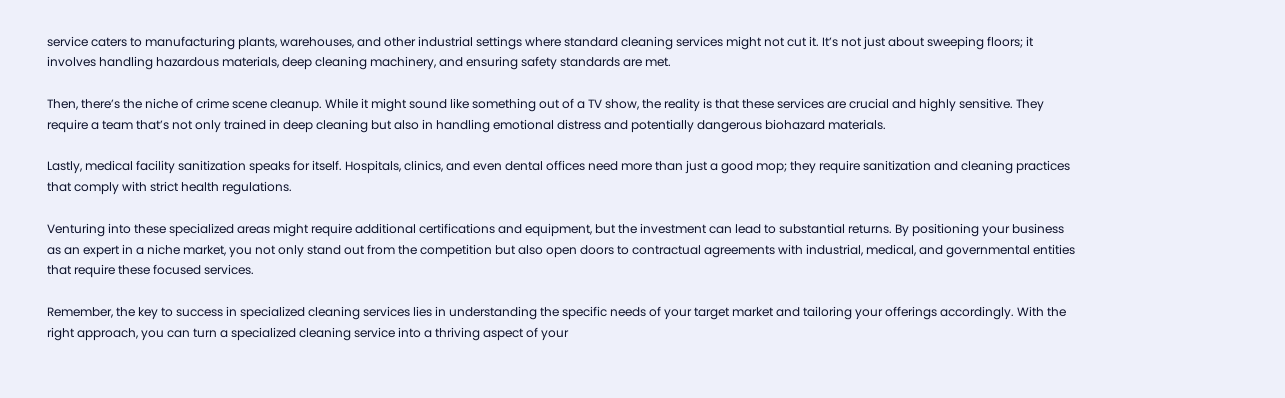service caters to manufacturing plants, warehouses, and other industrial settings where standard cleaning services might not cut it. It’s not just about sweeping floors; it involves handling hazardous materials, deep cleaning machinery, and ensuring safety standards are met.

Then, there’s the niche of crime scene cleanup. While it might sound like something out of a TV show, the reality is that these services are crucial and highly sensitive. They require a team that’s not only trained in deep cleaning but also in handling emotional distress and potentially dangerous biohazard materials.

Lastly, medical facility sanitization speaks for itself. Hospitals, clinics, and even dental offices need more than just a good mop; they require sanitization and cleaning practices that comply with strict health regulations.

Venturing into these specialized areas might require additional certifications and equipment, but the investment can lead to substantial returns. By positioning your business as an expert in a niche market, you not only stand out from the competition but also open doors to contractual agreements with industrial, medical, and governmental entities that require these focused services.

Remember, the key to success in specialized cleaning services lies in understanding the specific needs of your target market and tailoring your offerings accordingly. With the right approach, you can turn a specialized cleaning service into a thriving aspect of your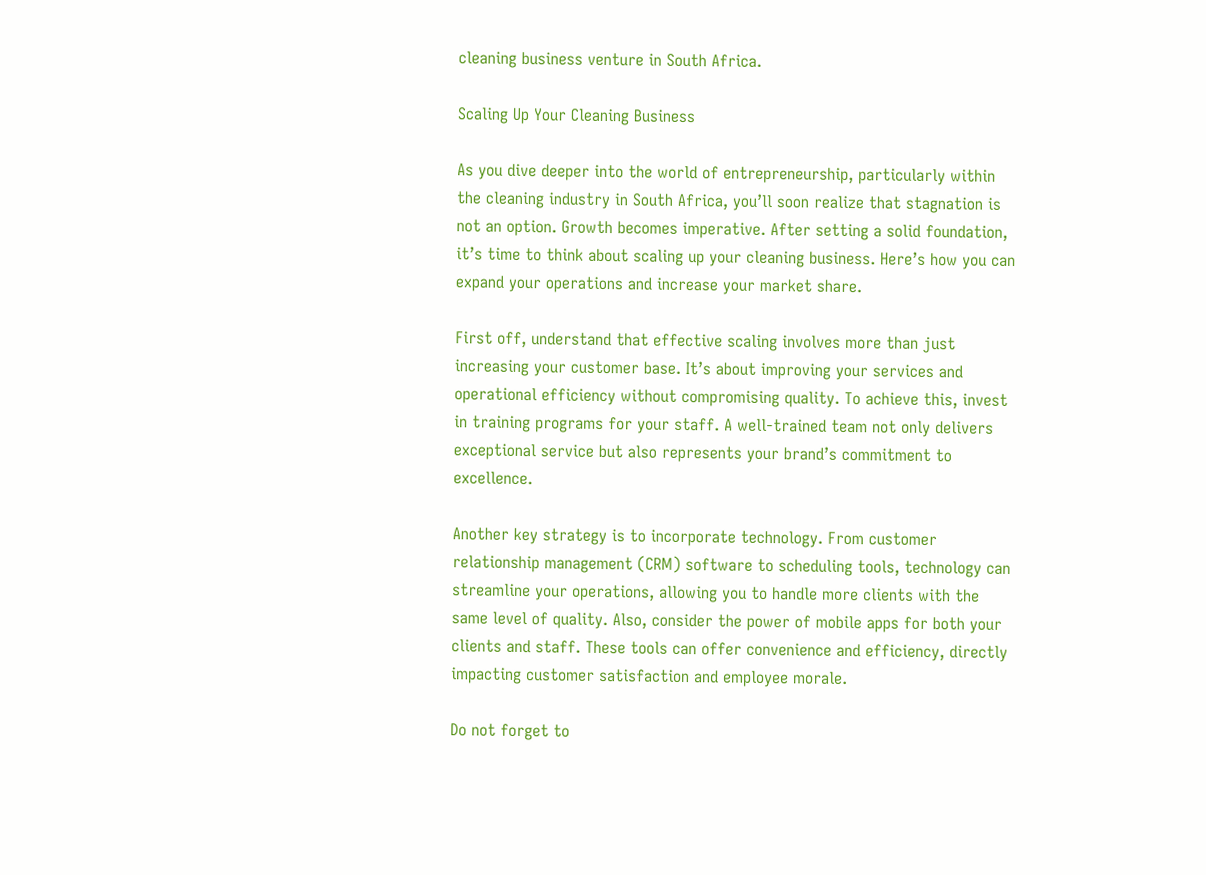cleaning business venture in South Africa.

Scaling Up Your Cleaning Business

As you dive deeper into the world of entrepreneurship, particularly within the cleaning industry in South Africa, you’ll soon realize that stagnation is not an option. Growth becomes imperative. After setting a solid foundation, it’s time to think about scaling up your cleaning business. Here’s how you can expand your operations and increase your market share.

First off, understand that effective scaling involves more than just increasing your customer base. It’s about improving your services and operational efficiency without compromising quality. To achieve this, invest in training programs for your staff. A well-trained team not only delivers exceptional service but also represents your brand’s commitment to excellence.

Another key strategy is to incorporate technology. From customer relationship management (CRM) software to scheduling tools, technology can streamline your operations, allowing you to handle more clients with the same level of quality. Also, consider the power of mobile apps for both your clients and staff. These tools can offer convenience and efficiency, directly impacting customer satisfaction and employee morale.

Do not forget to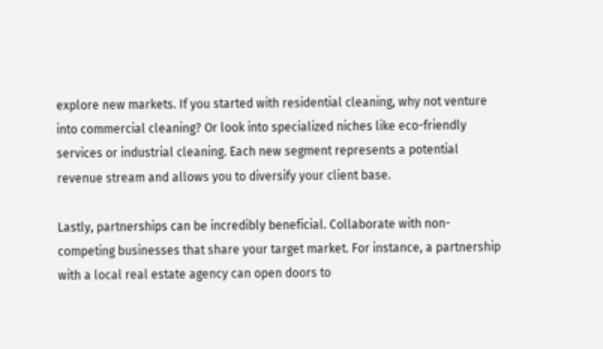explore new markets. If you started with residential cleaning, why not venture into commercial cleaning? Or look into specialized niches like eco-friendly services or industrial cleaning. Each new segment represents a potential revenue stream and allows you to diversify your client base.

Lastly, partnerships can be incredibly beneficial. Collaborate with non-competing businesses that share your target market. For instance, a partnership with a local real estate agency can open doors to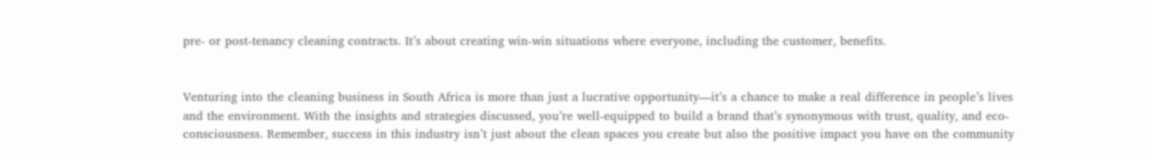pre- or post-tenancy cleaning contracts. It’s about creating win-win situations where everyone, including the customer, benefits.


Venturing into the cleaning business in South Africa is more than just a lucrative opportunity—it’s a chance to make a real difference in people’s lives and the environment. With the insights and strategies discussed, you’re well-equipped to build a brand that’s synonymous with trust, quality, and eco-consciousness. Remember, success in this industry isn’t just about the clean spaces you create but also the positive impact you have on the community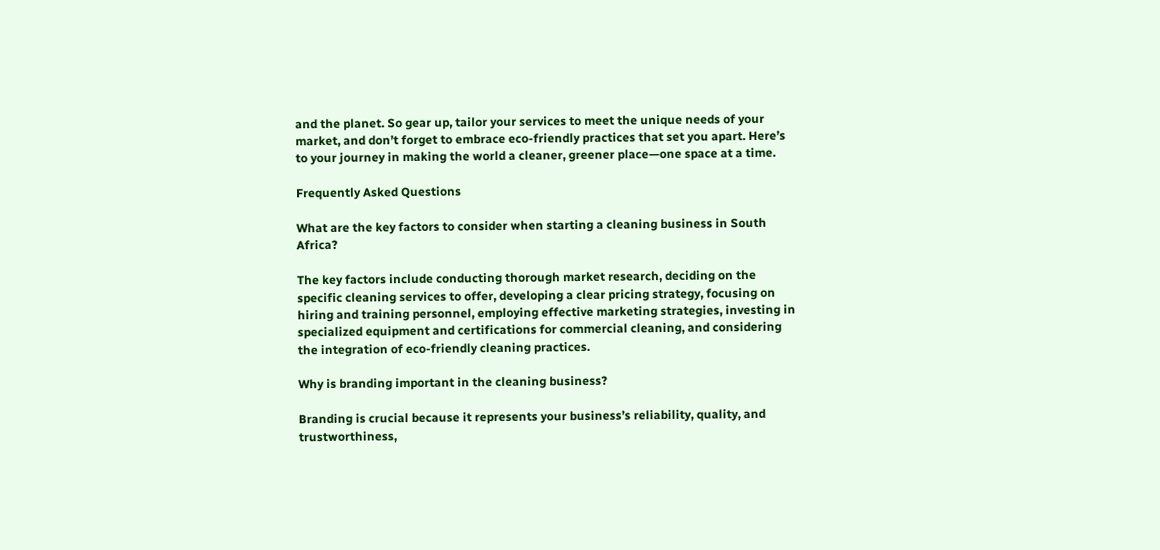and the planet. So gear up, tailor your services to meet the unique needs of your market, and don’t forget to embrace eco-friendly practices that set you apart. Here’s to your journey in making the world a cleaner, greener place—one space at a time.

Frequently Asked Questions

What are the key factors to consider when starting a cleaning business in South Africa?

The key factors include conducting thorough market research, deciding on the specific cleaning services to offer, developing a clear pricing strategy, focusing on hiring and training personnel, employing effective marketing strategies, investing in specialized equipment and certifications for commercial cleaning, and considering the integration of eco-friendly cleaning practices.

Why is branding important in the cleaning business?

Branding is crucial because it represents your business’s reliability, quality, and trustworthiness,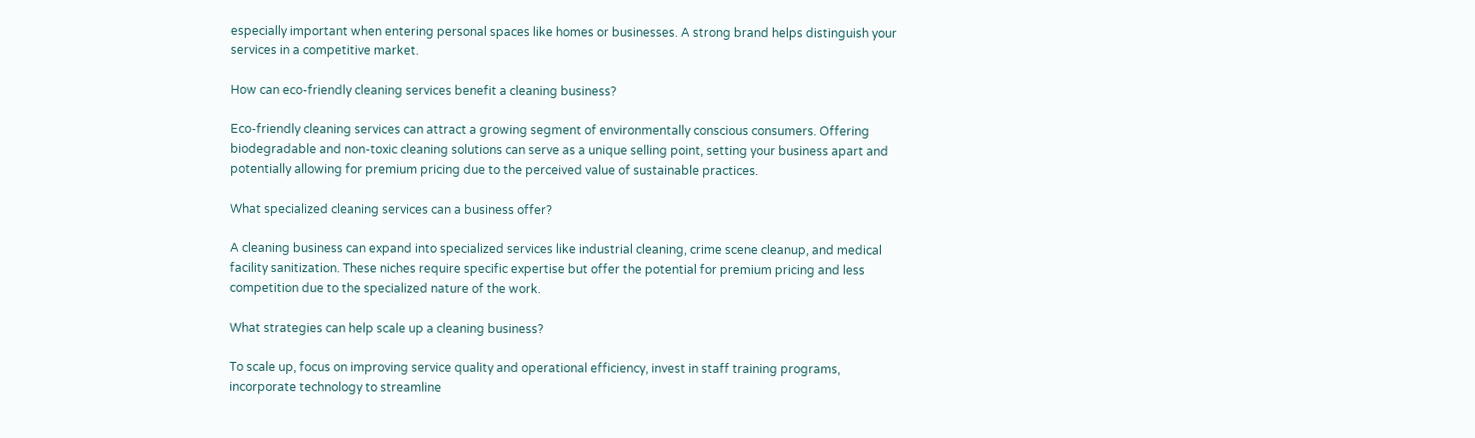especially important when entering personal spaces like homes or businesses. A strong brand helps distinguish your services in a competitive market.

How can eco-friendly cleaning services benefit a cleaning business?

Eco-friendly cleaning services can attract a growing segment of environmentally conscious consumers. Offering biodegradable and non-toxic cleaning solutions can serve as a unique selling point, setting your business apart and potentially allowing for premium pricing due to the perceived value of sustainable practices.

What specialized cleaning services can a business offer?

A cleaning business can expand into specialized services like industrial cleaning, crime scene cleanup, and medical facility sanitization. These niches require specific expertise but offer the potential for premium pricing and less competition due to the specialized nature of the work.

What strategies can help scale up a cleaning business?

To scale up, focus on improving service quality and operational efficiency, invest in staff training programs, incorporate technology to streamline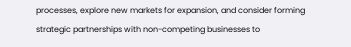processes, explore new markets for expansion, and consider forming strategic partnerships with non-competing businesses to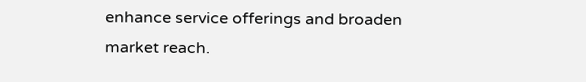enhance service offerings and broaden market reach.